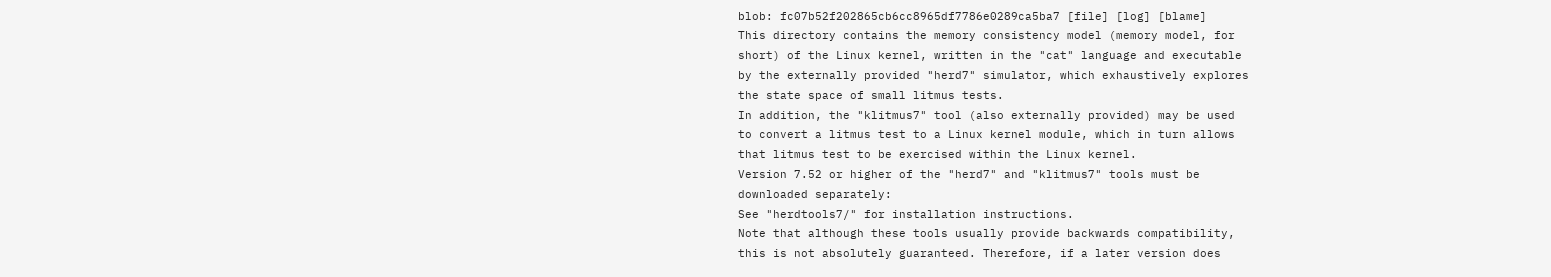blob: fc07b52f202865cb6cc8965df7786e0289ca5ba7 [file] [log] [blame]
This directory contains the memory consistency model (memory model, for
short) of the Linux kernel, written in the "cat" language and executable
by the externally provided "herd7" simulator, which exhaustively explores
the state space of small litmus tests.
In addition, the "klitmus7" tool (also externally provided) may be used
to convert a litmus test to a Linux kernel module, which in turn allows
that litmus test to be exercised within the Linux kernel.
Version 7.52 or higher of the "herd7" and "klitmus7" tools must be
downloaded separately:
See "herdtools7/" for installation instructions.
Note that although these tools usually provide backwards compatibility,
this is not absolutely guaranteed. Therefore, if a later version does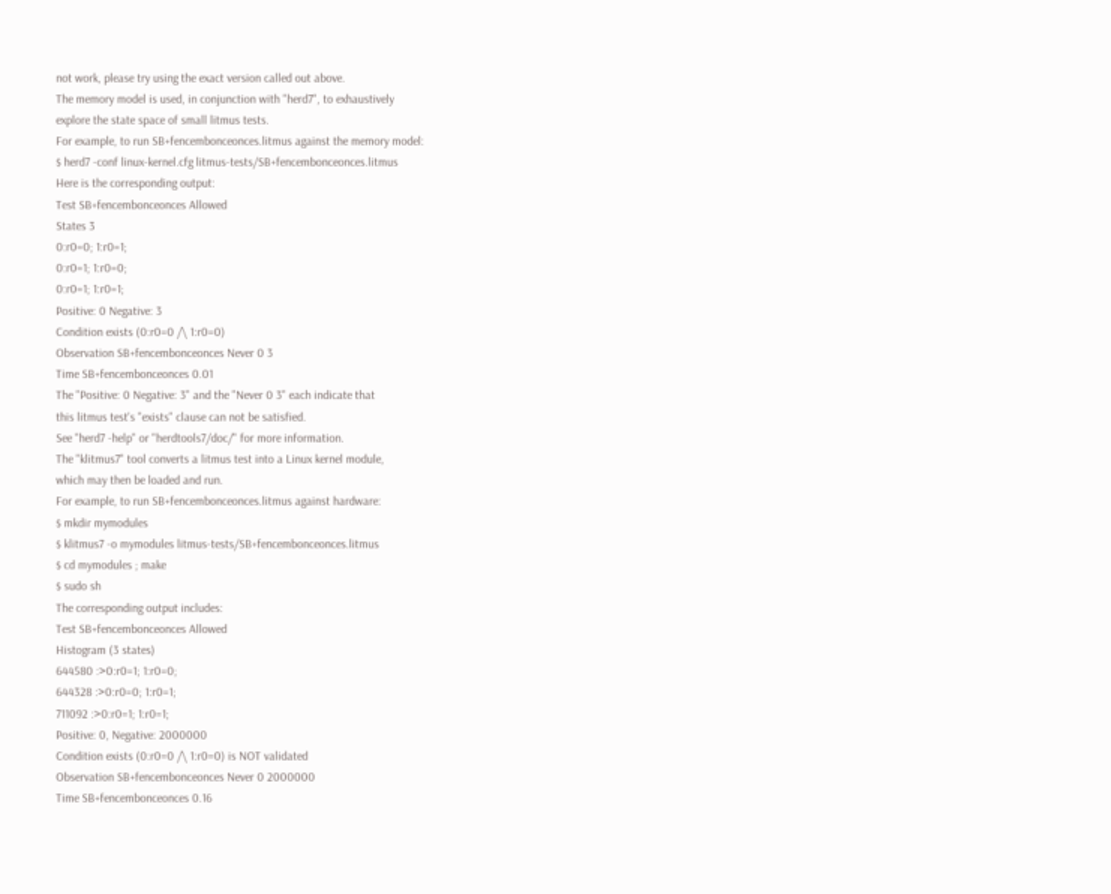not work, please try using the exact version called out above.
The memory model is used, in conjunction with "herd7", to exhaustively
explore the state space of small litmus tests.
For example, to run SB+fencembonceonces.litmus against the memory model:
$ herd7 -conf linux-kernel.cfg litmus-tests/SB+fencembonceonces.litmus
Here is the corresponding output:
Test SB+fencembonceonces Allowed
States 3
0:r0=0; 1:r0=1;
0:r0=1; 1:r0=0;
0:r0=1; 1:r0=1;
Positive: 0 Negative: 3
Condition exists (0:r0=0 /\ 1:r0=0)
Observation SB+fencembonceonces Never 0 3
Time SB+fencembonceonces 0.01
The "Positive: 0 Negative: 3" and the "Never 0 3" each indicate that
this litmus test's "exists" clause can not be satisfied.
See "herd7 -help" or "herdtools7/doc/" for more information.
The "klitmus7" tool converts a litmus test into a Linux kernel module,
which may then be loaded and run.
For example, to run SB+fencembonceonces.litmus against hardware:
$ mkdir mymodules
$ klitmus7 -o mymodules litmus-tests/SB+fencembonceonces.litmus
$ cd mymodules ; make
$ sudo sh
The corresponding output includes:
Test SB+fencembonceonces Allowed
Histogram (3 states)
644580 :>0:r0=1; 1:r0=0;
644328 :>0:r0=0; 1:r0=1;
711092 :>0:r0=1; 1:r0=1;
Positive: 0, Negative: 2000000
Condition exists (0:r0=0 /\ 1:r0=0) is NOT validated
Observation SB+fencembonceonces Never 0 2000000
Time SB+fencembonceonces 0.16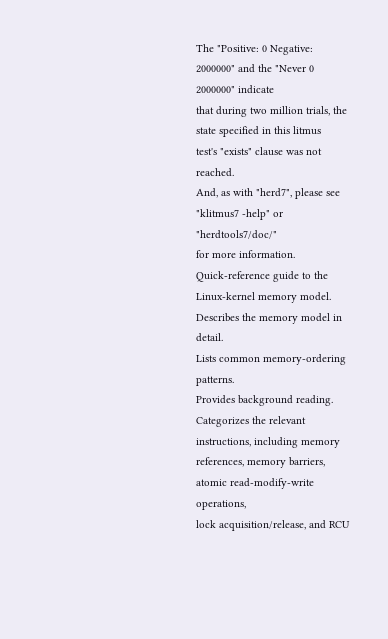The "Positive: 0 Negative: 2000000" and the "Never 0 2000000" indicate
that during two million trials, the state specified in this litmus
test's "exists" clause was not reached.
And, as with "herd7", please see "klitmus7 -help" or "herdtools7/doc/"
for more information.
Quick-reference guide to the Linux-kernel memory model.
Describes the memory model in detail.
Lists common memory-ordering patterns.
Provides background reading.
Categorizes the relevant instructions, including memory
references, memory barriers, atomic read-modify-write operations,
lock acquisition/release, and RCU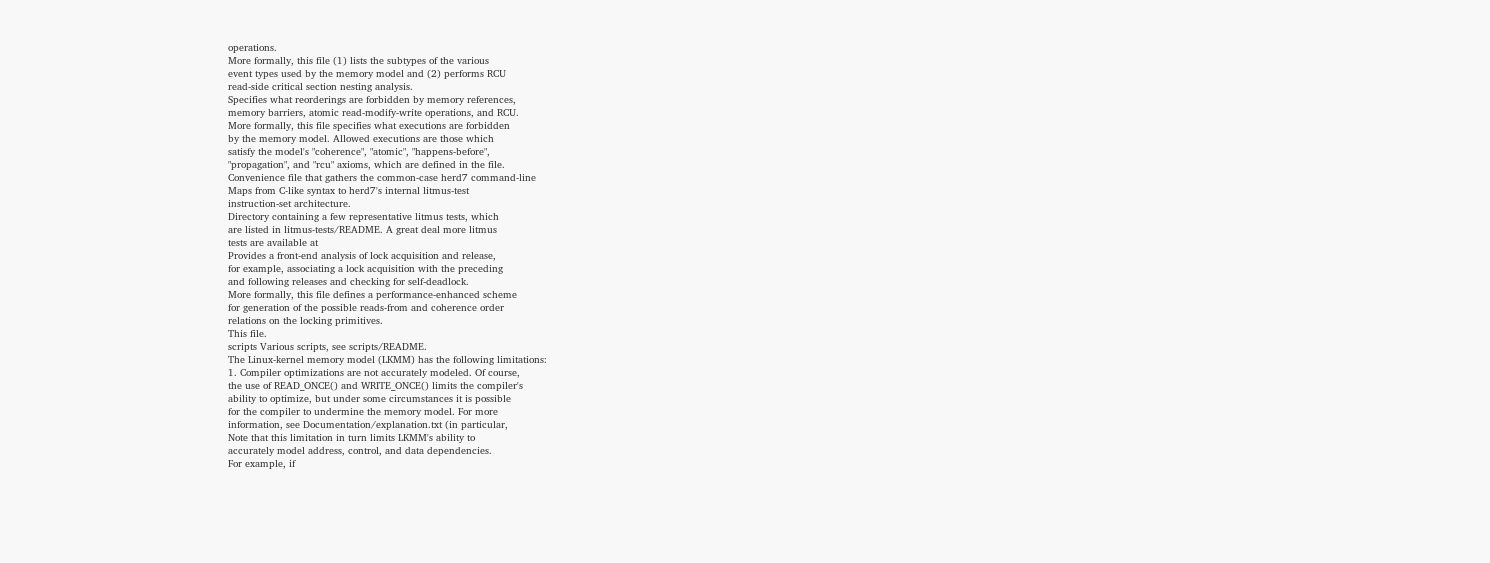operations.
More formally, this file (1) lists the subtypes of the various
event types used by the memory model and (2) performs RCU
read-side critical section nesting analysis.
Specifies what reorderings are forbidden by memory references,
memory barriers, atomic read-modify-write operations, and RCU.
More formally, this file specifies what executions are forbidden
by the memory model. Allowed executions are those which
satisfy the model's "coherence", "atomic", "happens-before",
"propagation", and "rcu" axioms, which are defined in the file.
Convenience file that gathers the common-case herd7 command-line
Maps from C-like syntax to herd7's internal litmus-test
instruction-set architecture.
Directory containing a few representative litmus tests, which
are listed in litmus-tests/README. A great deal more litmus
tests are available at
Provides a front-end analysis of lock acquisition and release,
for example, associating a lock acquisition with the preceding
and following releases and checking for self-deadlock.
More formally, this file defines a performance-enhanced scheme
for generation of the possible reads-from and coherence order
relations on the locking primitives.
This file.
scripts Various scripts, see scripts/README.
The Linux-kernel memory model (LKMM) has the following limitations:
1. Compiler optimizations are not accurately modeled. Of course,
the use of READ_ONCE() and WRITE_ONCE() limits the compiler's
ability to optimize, but under some circumstances it is possible
for the compiler to undermine the memory model. For more
information, see Documentation/explanation.txt (in particular,
Note that this limitation in turn limits LKMM's ability to
accurately model address, control, and data dependencies.
For example, if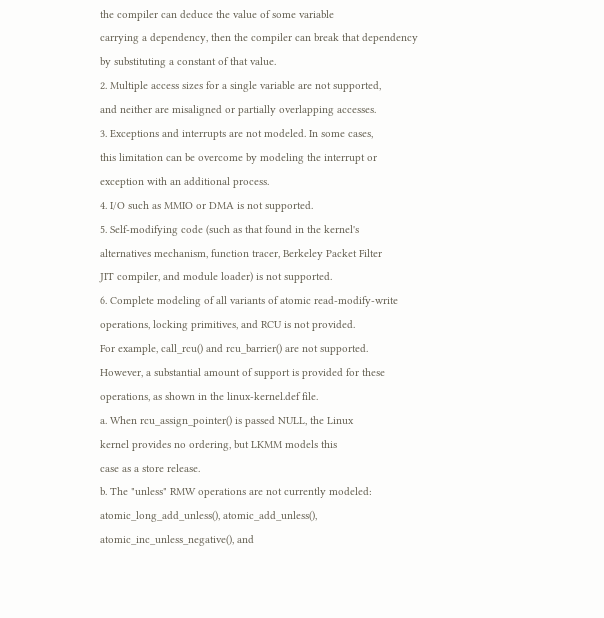the compiler can deduce the value of some variable
carrying a dependency, then the compiler can break that dependency
by substituting a constant of that value.
2. Multiple access sizes for a single variable are not supported,
and neither are misaligned or partially overlapping accesses.
3. Exceptions and interrupts are not modeled. In some cases,
this limitation can be overcome by modeling the interrupt or
exception with an additional process.
4. I/O such as MMIO or DMA is not supported.
5. Self-modifying code (such as that found in the kernel's
alternatives mechanism, function tracer, Berkeley Packet Filter
JIT compiler, and module loader) is not supported.
6. Complete modeling of all variants of atomic read-modify-write
operations, locking primitives, and RCU is not provided.
For example, call_rcu() and rcu_barrier() are not supported.
However, a substantial amount of support is provided for these
operations, as shown in the linux-kernel.def file.
a. When rcu_assign_pointer() is passed NULL, the Linux
kernel provides no ordering, but LKMM models this
case as a store release.
b. The "unless" RMW operations are not currently modeled:
atomic_long_add_unless(), atomic_add_unless(),
atomic_inc_unless_negative(), and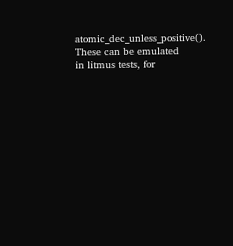atomic_dec_unless_positive(). These can be emulated
in litmus tests, for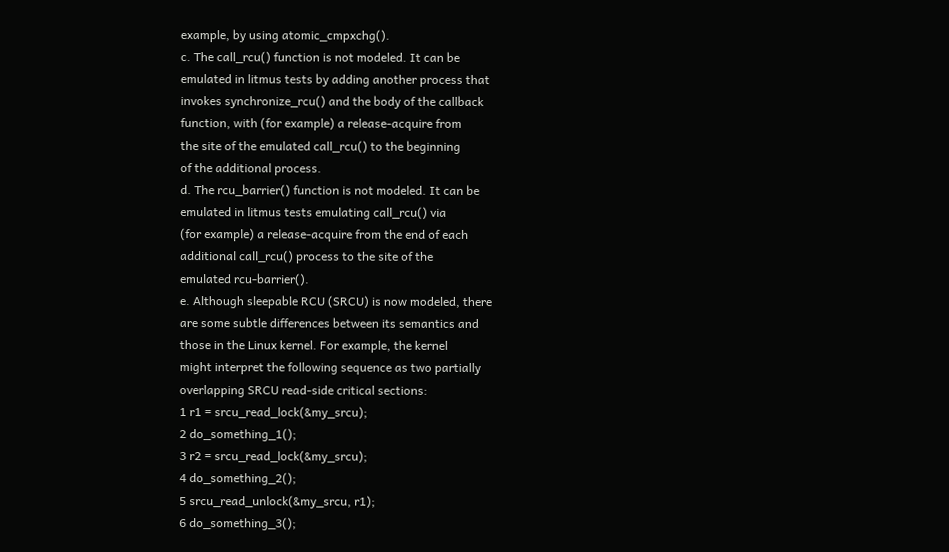example, by using atomic_cmpxchg().
c. The call_rcu() function is not modeled. It can be
emulated in litmus tests by adding another process that
invokes synchronize_rcu() and the body of the callback
function, with (for example) a release-acquire from
the site of the emulated call_rcu() to the beginning
of the additional process.
d. The rcu_barrier() function is not modeled. It can be
emulated in litmus tests emulating call_rcu() via
(for example) a release-acquire from the end of each
additional call_rcu() process to the site of the
emulated rcu-barrier().
e. Although sleepable RCU (SRCU) is now modeled, there
are some subtle differences between its semantics and
those in the Linux kernel. For example, the kernel
might interpret the following sequence as two partially
overlapping SRCU read-side critical sections:
1 r1 = srcu_read_lock(&my_srcu);
2 do_something_1();
3 r2 = srcu_read_lock(&my_srcu);
4 do_something_2();
5 srcu_read_unlock(&my_srcu, r1);
6 do_something_3();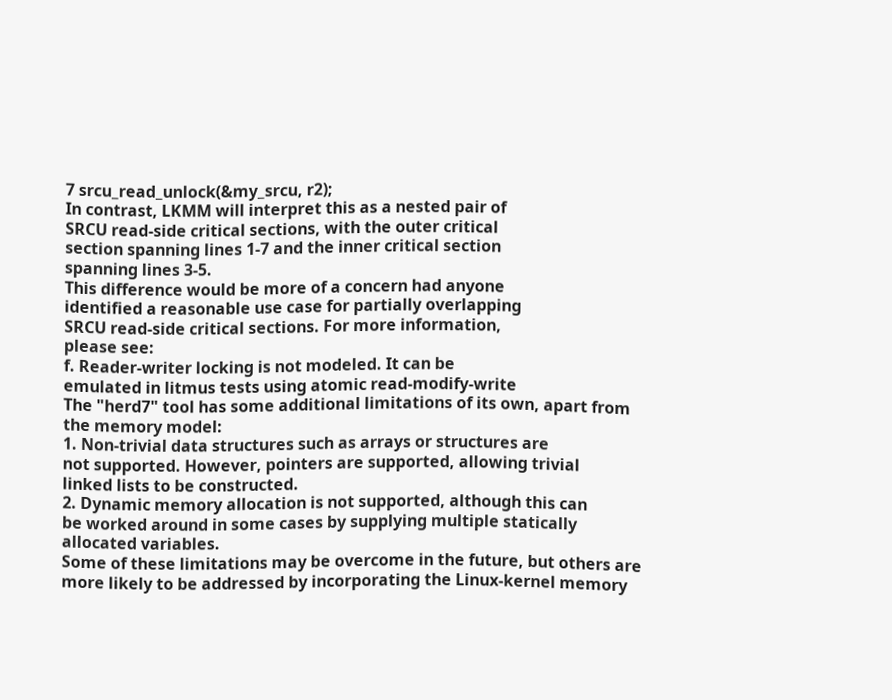7 srcu_read_unlock(&my_srcu, r2);
In contrast, LKMM will interpret this as a nested pair of
SRCU read-side critical sections, with the outer critical
section spanning lines 1-7 and the inner critical section
spanning lines 3-5.
This difference would be more of a concern had anyone
identified a reasonable use case for partially overlapping
SRCU read-side critical sections. For more information,
please see:
f. Reader-writer locking is not modeled. It can be
emulated in litmus tests using atomic read-modify-write
The "herd7" tool has some additional limitations of its own, apart from
the memory model:
1. Non-trivial data structures such as arrays or structures are
not supported. However, pointers are supported, allowing trivial
linked lists to be constructed.
2. Dynamic memory allocation is not supported, although this can
be worked around in some cases by supplying multiple statically
allocated variables.
Some of these limitations may be overcome in the future, but others are
more likely to be addressed by incorporating the Linux-kernel memory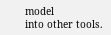model
into other tools.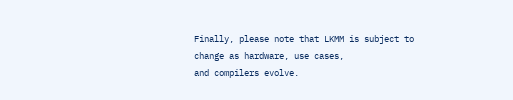Finally, please note that LKMM is subject to change as hardware, use cases,
and compilers evolve.